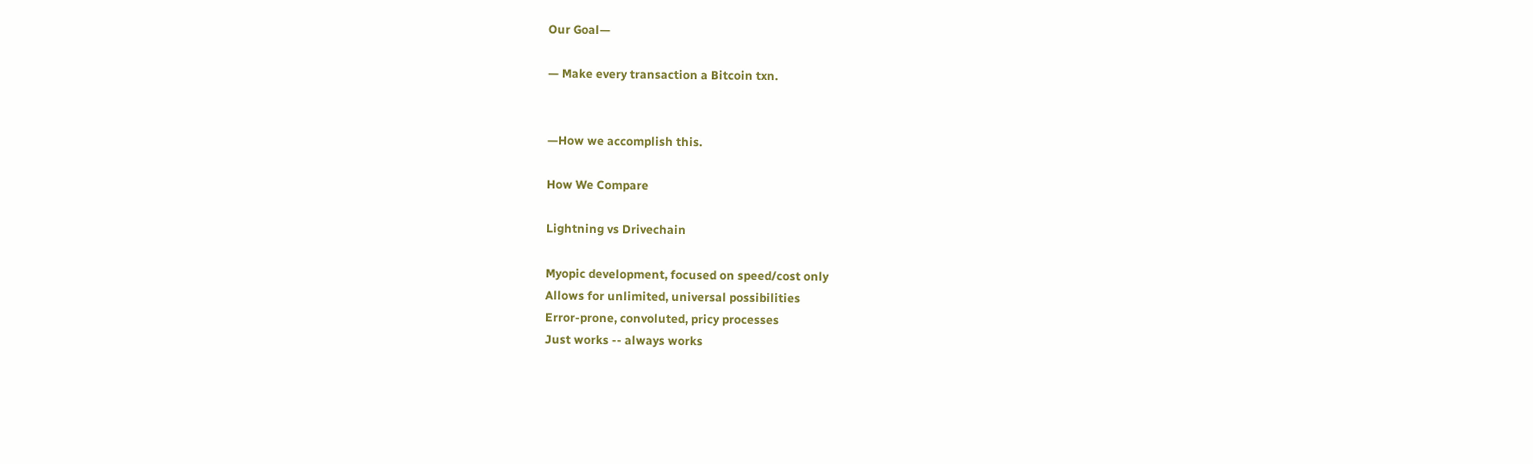Our Goal—

— Make every transaction a Bitcoin txn.


—How we accomplish this.

How We Compare

Lightning vs Drivechain

Myopic development, focused on speed/cost only
Allows for unlimited, universal possibilities
Error-prone, convoluted, pricy processes
Just works -- always works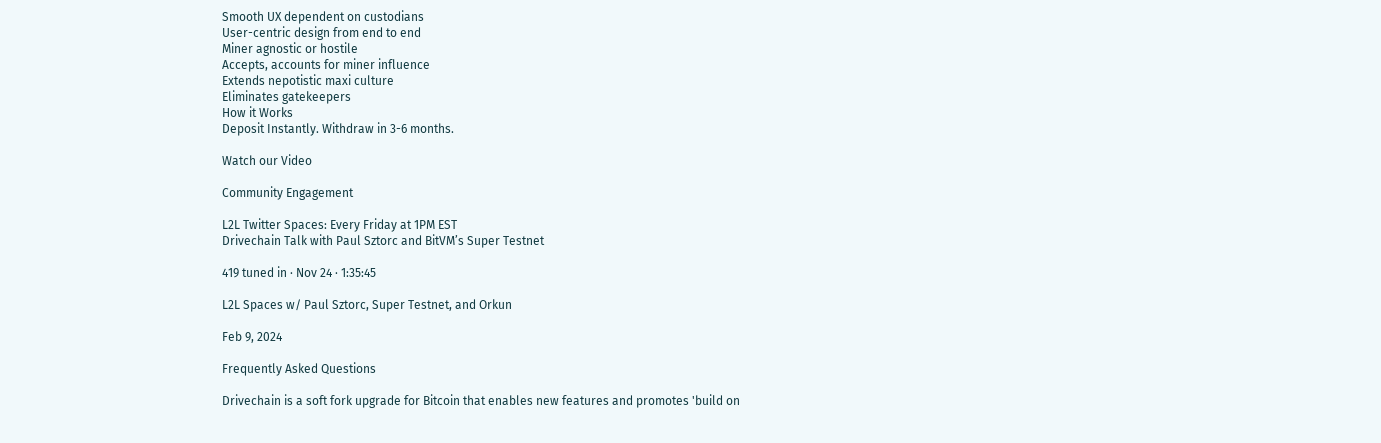Smooth UX dependent on custodians
User-centric design from end to end
Miner agnostic or hostile
Accepts, accounts for miner influence
Extends nepotistic maxi culture
Eliminates gatekeepers
How it Works
Deposit Instantly. Withdraw in 3-6 months.

Watch our Video

Community Engagement

L2L Twitter Spaces: Every Friday at 1PM EST
Drivechain Talk with Paul Sztorc and BitVM’s Super Testnet

419 tuned in · Nov 24 · 1:35:45

L2L Spaces w/ Paul Sztorc, Super Testnet, and Orkun

Feb 9, 2024

Frequently Asked Questions

Drivechain is a soft fork upgrade for Bitcoin that enables new features and promotes 'build on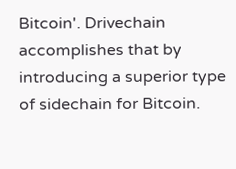Bitcoin'. Drivechain accomplishes that by introducing a superior type of sidechain for Bitcoin.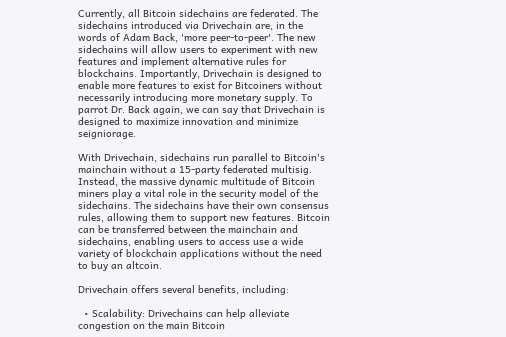Currently, all Bitcoin sidechains are federated. The sidechains introduced via Drivechain are, in the words of Adam Back, 'more peer-to-peer'. The new sidechains will allow users to experiment with new features and implement alternative rules for blockchains. Importantly, Drivechain is designed to enable more features to exist for Bitcoiners without necessarily introducing more monetary supply. To parrot Dr. Back again, we can say that Drivechain is designed to maximize innovation and minimize seigniorage.

With Drivechain, sidechains run parallel to Bitcoin's mainchain without a 15-party federated multisig. Instead, the massive dynamic multitude of Bitcoin miners play a vital role in the security model of the sidechains. The sidechains have their own consensus rules, allowing them to support new features. Bitcoin can be transferred between the mainchain and sidechains, enabling users to access use a wide variety of blockchain applications without the need to buy an altcoin.

Drivechain offers several benefits, including:

  • Scalability: Drivechains can help alleviate congestion on the main Bitcoin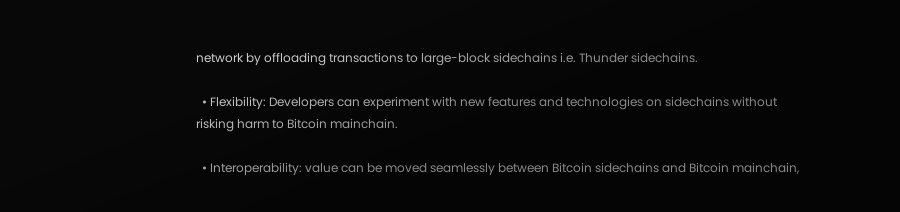network by offloading transactions to large-block sidechains i.e. Thunder sidechains.

  • Flexibility: Developers can experiment with new features and technologies on sidechains without risking harm to Bitcoin mainchain.

  • Interoperability: value can be moved seamlessly between Bitcoin sidechains and Bitcoin mainchain,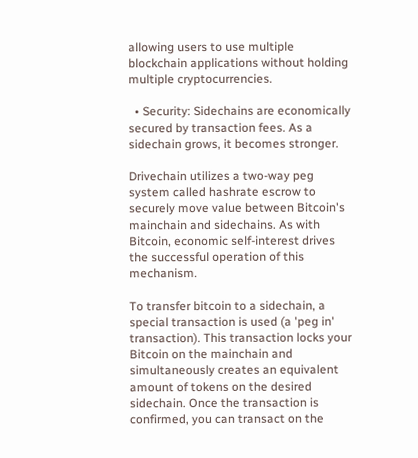allowing users to use multiple blockchain applications without holding multiple cryptocurrencies.

  • Security: Sidechains are economically secured by transaction fees. As a sidechain grows, it becomes stronger.

Drivechain utilizes a two-way peg system called hashrate escrow to securely move value between Bitcoin's mainchain and sidechains. As with Bitcoin, economic self-interest drives the successful operation of this mechanism.

To transfer bitcoin to a sidechain, a special transaction is used (a 'peg in' transaction). This transaction locks your Bitcoin on the mainchain and simultaneously creates an equivalent amount of tokens on the desired sidechain. Once the transaction is confirmed, you can transact on the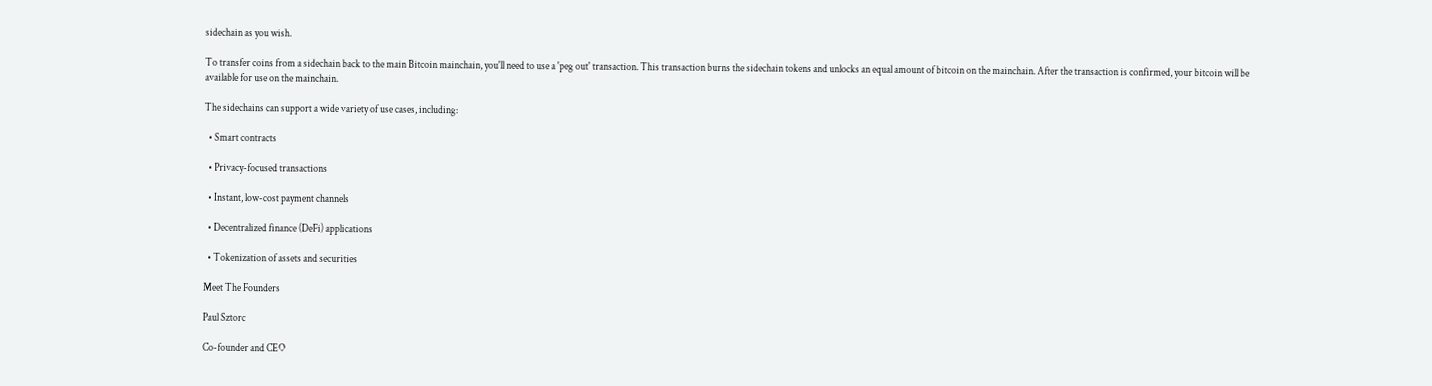sidechain as you wish.

To transfer coins from a sidechain back to the main Bitcoin mainchain, you'll need to use a 'peg out' transaction. This transaction burns the sidechain tokens and unlocks an equal amount of bitcoin on the mainchain. After the transaction is confirmed, your bitcoin will be available for use on the mainchain.

The sidechains can support a wide variety of use cases, including:

  • Smart contracts

  • Privacy-focused transactions

  • Instant, low-cost payment channels

  • Decentralized finance (DeFi) applications

  • Tokenization of assets and securities

Meet The Founders

Paul Sztorc

Co-founder and CEO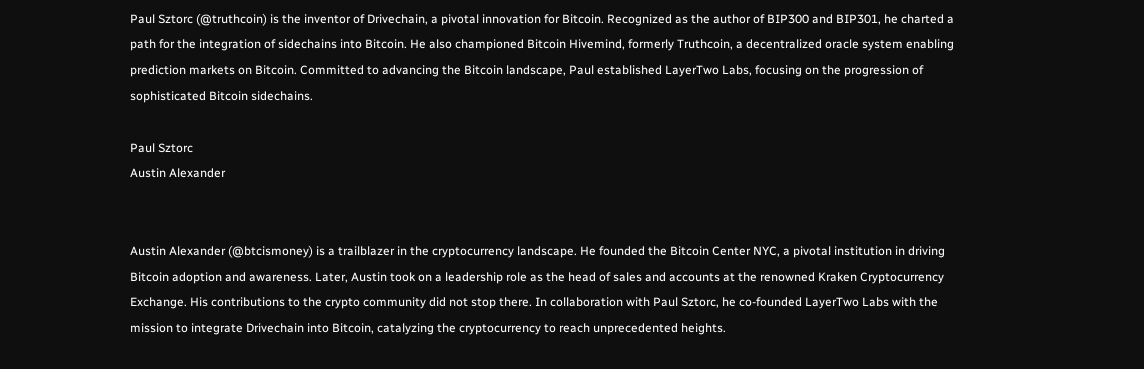Paul Sztorc (@truthcoin) is the inventor of Drivechain, a pivotal innovation for Bitcoin. Recognized as the author of BIP300 and BIP301, he charted a path for the integration of sidechains into Bitcoin. He also championed Bitcoin Hivemind, formerly Truthcoin, a decentralized oracle system enabling prediction markets on Bitcoin. Committed to advancing the Bitcoin landscape, Paul established LayerTwo Labs, focusing on the progression of sophisticated Bitcoin sidechains.

Paul Sztorc
Austin Alexander


Austin Alexander (@btcismoney) is a trailblazer in the cryptocurrency landscape. He founded the Bitcoin Center NYC, a pivotal institution in driving Bitcoin adoption and awareness. Later, Austin took on a leadership role as the head of sales and accounts at the renowned Kraken Cryptocurrency Exchange. His contributions to the crypto community did not stop there. In collaboration with Paul Sztorc, he co-founded LayerTwo Labs with the mission to integrate Drivechain into Bitcoin, catalyzing the cryptocurrency to reach unprecedented heights.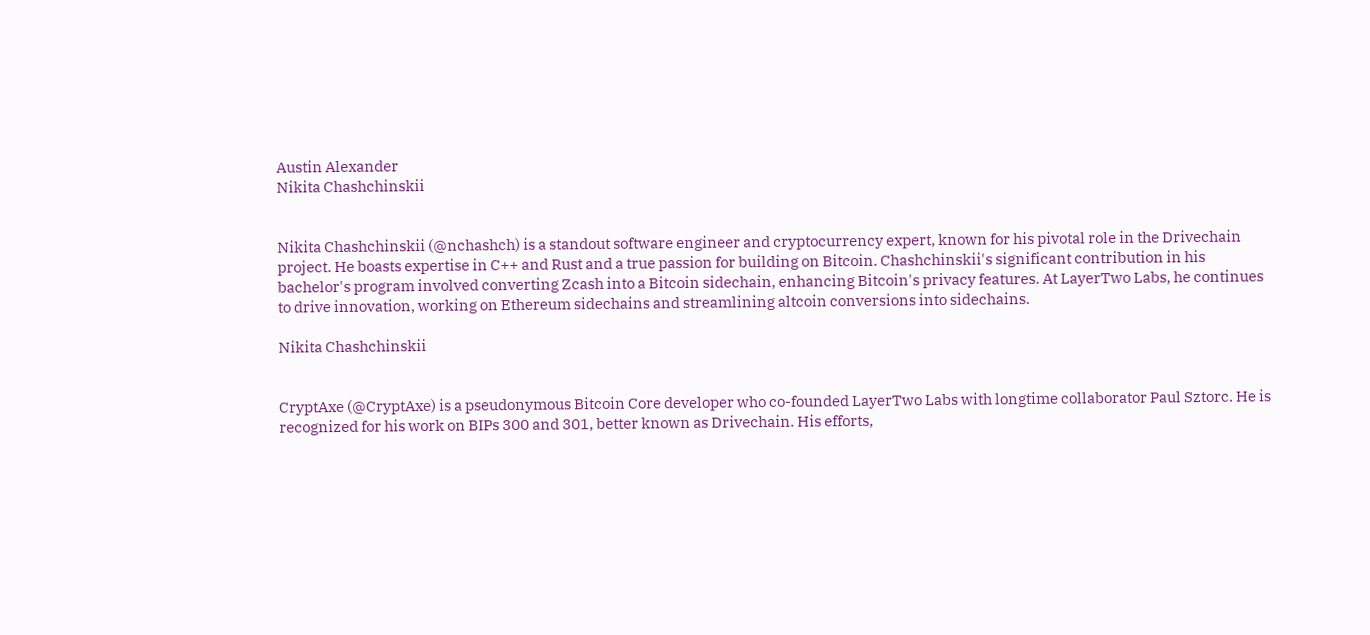Austin Alexander
Nikita Chashchinskii


Nikita Chashchinskii (@nchashch) is a standout software engineer and cryptocurrency expert, known for his pivotal role in the Drivechain project. He boasts expertise in C++ and Rust and a true passion for building on Bitcoin. Chashchinskii's significant contribution in his bachelor's program involved converting Zcash into a Bitcoin sidechain, enhancing Bitcoin's privacy features. At LayerTwo Labs, he continues to drive innovation, working on Ethereum sidechains and streamlining altcoin conversions into sidechains.

Nikita Chashchinskii


CryptAxe (@CryptAxe) is a pseudonymous Bitcoin Core developer who co-founded LayerTwo Labs with longtime collaborator Paul Sztorc. He is recognized for his work on BIPs 300 and 301, better known as Drivechain. His efforts,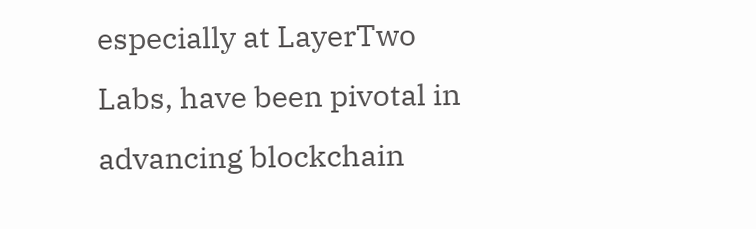especially at LayerTwo Labs, have been pivotal in advancing blockchain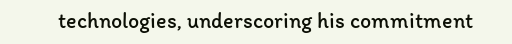technologies, underscoring his commitment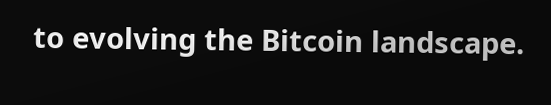to evolving the Bitcoin landscape.